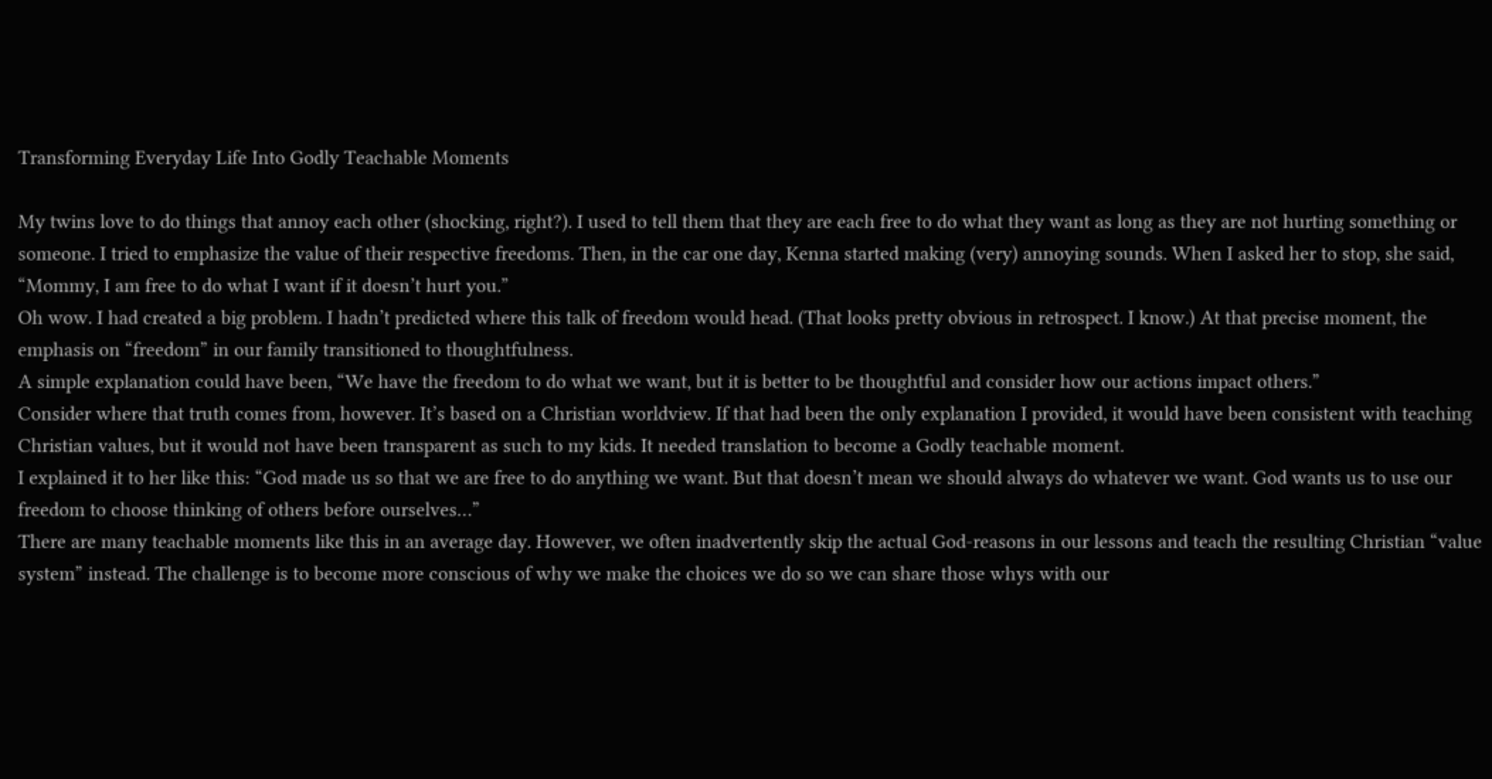Transforming Everyday Life Into Godly Teachable Moments

My twins love to do things that annoy each other (shocking, right?). I used to tell them that they are each free to do what they want as long as they are not hurting something or someone. I tried to emphasize the value of their respective freedoms. Then, in the car one day, Kenna started making (very) annoying sounds. When I asked her to stop, she said, “Mommy, I am free to do what I want if it doesn’t hurt you.”
Oh wow. I had created a big problem. I hadn’t predicted where this talk of freedom would head. (That looks pretty obvious in retrospect. I know.) At that precise moment, the emphasis on “freedom” in our family transitioned to thoughtfulness.
A simple explanation could have been, “We have the freedom to do what we want, but it is better to be thoughtful and consider how our actions impact others.”
Consider where that truth comes from, however. It’s based on a Christian worldview. If that had been the only explanation I provided, it would have been consistent with teaching Christian values, but it would not have been transparent as such to my kids. It needed translation to become a Godly teachable moment.
I explained it to her like this: “God made us so that we are free to do anything we want. But that doesn’t mean we should always do whatever we want. God wants us to use our freedom to choose thinking of others before ourselves…”
There are many teachable moments like this in an average day. However, we often inadvertently skip the actual God-reasons in our lessons and teach the resulting Christian “value system” instead. The challenge is to become more conscious of why we make the choices we do so we can share those whys with our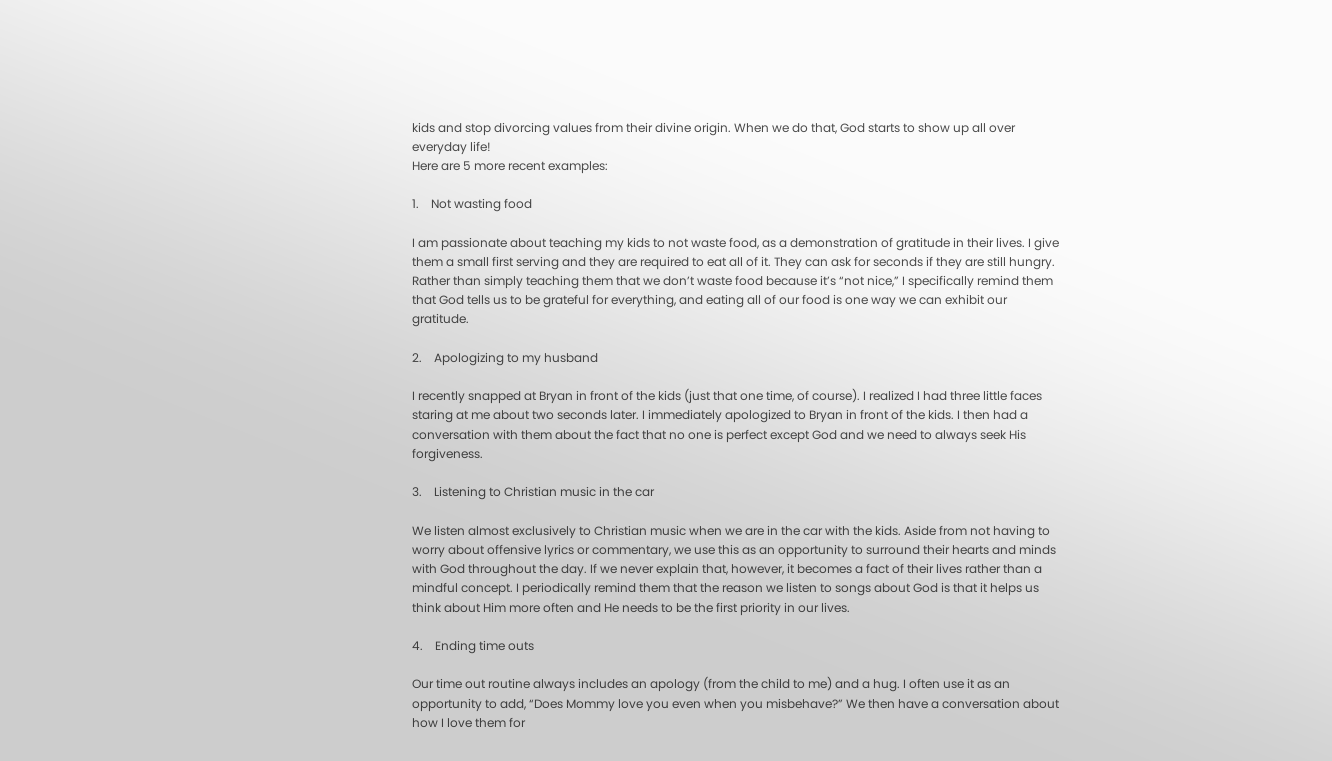kids and stop divorcing values from their divine origin. When we do that, God starts to show up all over everyday life!
Here are 5 more recent examples:

1.    Not wasting food

I am passionate about teaching my kids to not waste food, as a demonstration of gratitude in their lives. I give them a small first serving and they are required to eat all of it. They can ask for seconds if they are still hungry. Rather than simply teaching them that we don’t waste food because it’s “not nice,” I specifically remind them that God tells us to be grateful for everything, and eating all of our food is one way we can exhibit our gratitude.

2.    Apologizing to my husband

I recently snapped at Bryan in front of the kids (just that one time, of course). I realized I had three little faces staring at me about two seconds later. I immediately apologized to Bryan in front of the kids. I then had a conversation with them about the fact that no one is perfect except God and we need to always seek His forgiveness.

3.    Listening to Christian music in the car

We listen almost exclusively to Christian music when we are in the car with the kids. Aside from not having to worry about offensive lyrics or commentary, we use this as an opportunity to surround their hearts and minds with God throughout the day. If we never explain that, however, it becomes a fact of their lives rather than a mindful concept. I periodically remind them that the reason we listen to songs about God is that it helps us think about Him more often and He needs to be the first priority in our lives.

4.    Ending time outs

Our time out routine always includes an apology (from the child to me) and a hug. I often use it as an opportunity to add, “Does Mommy love you even when you misbehave?” We then have a conversation about how I love them for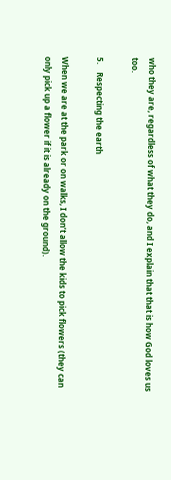who they are, regardless of what they do, and I explain that that is how God loves us too.

5.    Respecting the earth

When we are at the park or on walks, I don’t allow the kids to pick flowers (they can only pick up a flower if it is already on the ground).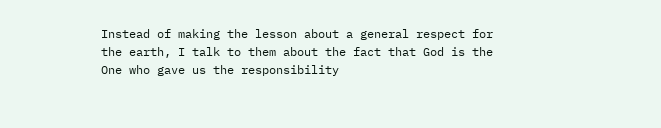Instead of making the lesson about a general respect for the earth, I talk to them about the fact that God is the One who gave us the responsibility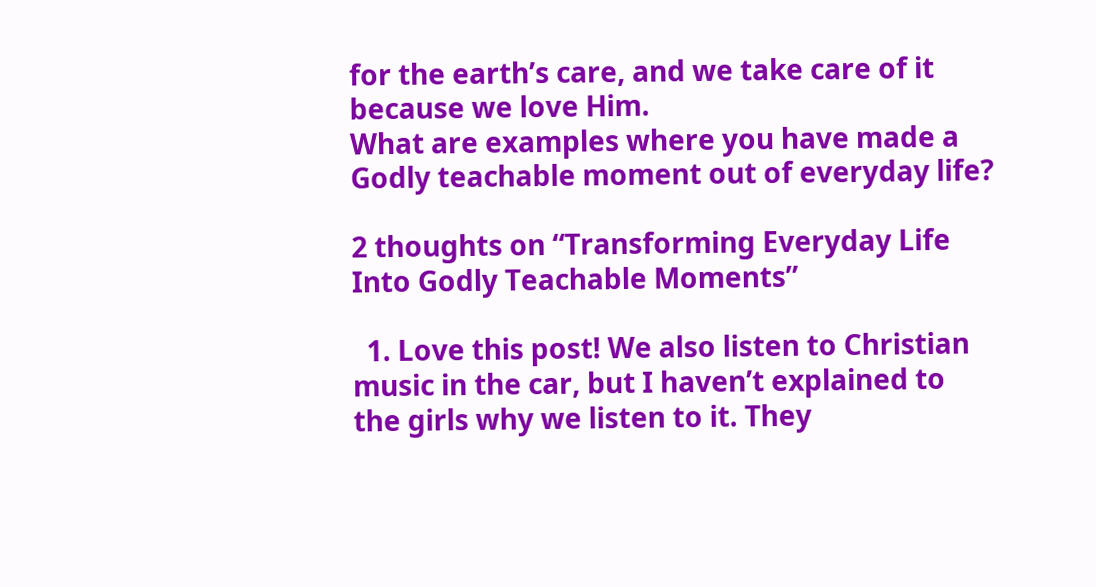for the earth’s care, and we take care of it because we love Him.
What are examples where you have made a Godly teachable moment out of everyday life?

2 thoughts on “Transforming Everyday Life Into Godly Teachable Moments”

  1. Love this post! We also listen to Christian music in the car, but I haven’t explained to the girls why we listen to it. They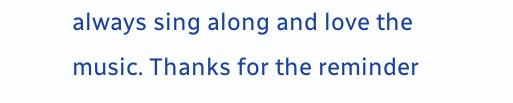always sing along and love the music. Thanks for the reminder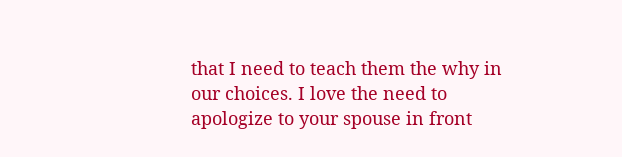that I need to teach them the why in our choices. I love the need to apologize to your spouse in front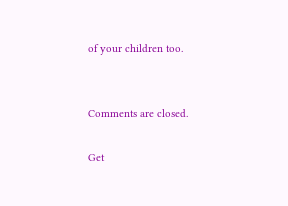of your children too.


Comments are closed.

Get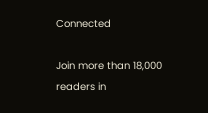Connected

Join more than 18,000 readers in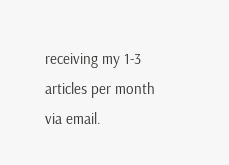receiving my 1-3 articles per month via email.